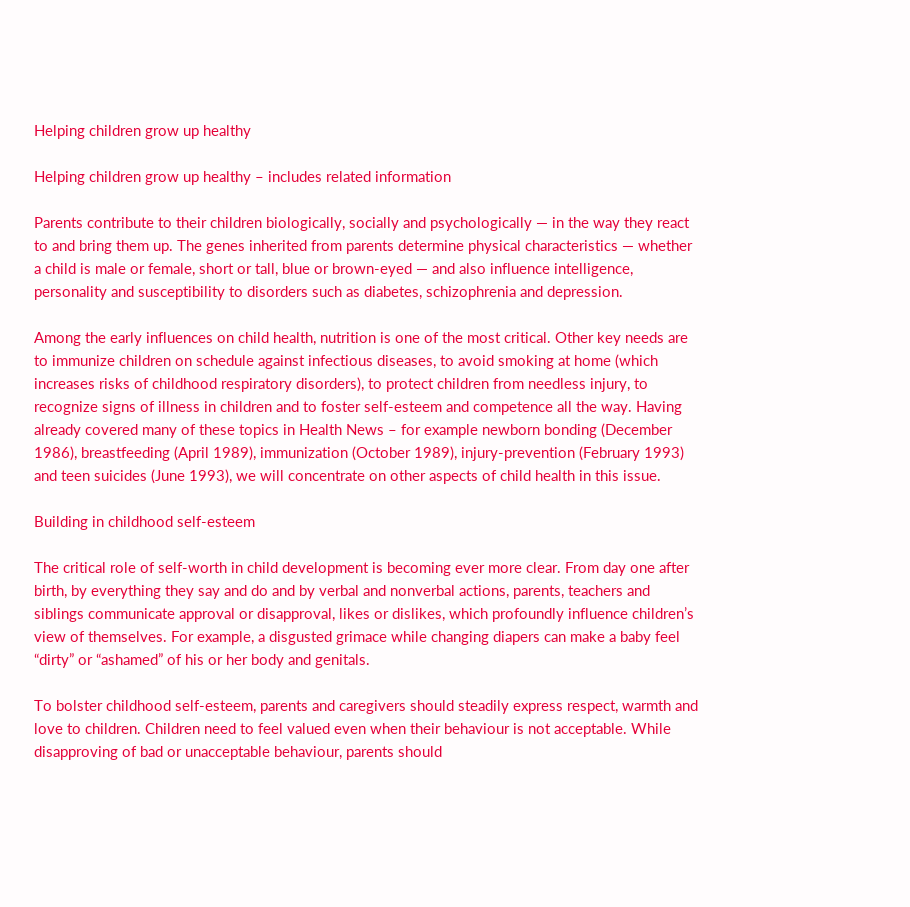Helping children grow up healthy

Helping children grow up healthy – includes related information

Parents contribute to their children biologically, socially and psychologically — in the way they react to and bring them up. The genes inherited from parents determine physical characteristics — whether a child is male or female, short or tall, blue or brown-eyed — and also influence intelligence, personality and susceptibility to disorders such as diabetes, schizophrenia and depression.

Among the early influences on child health, nutrition is one of the most critical. Other key needs are to immunize children on schedule against infectious diseases, to avoid smoking at home (which increases risks of childhood respiratory disorders), to protect children from needless injury, to recognize signs of illness in children and to foster self-esteem and competence all the way. Having already covered many of these topics in Health News – for example newborn bonding (December 1986), breastfeeding (April 1989), immunization (October 1989), injury-prevention (February 1993) and teen suicides (June 1993), we will concentrate on other aspects of child health in this issue.

Building in childhood self-esteem

The critical role of self-worth in child development is becoming ever more clear. From day one after birth, by everything they say and do and by verbal and nonverbal actions, parents, teachers and siblings communicate approval or disapproval, likes or dislikes, which profoundly influence children’s view of themselves. For example, a disgusted grimace while changing diapers can make a baby feel “dirty” or “ashamed” of his or her body and genitals.

To bolster childhood self-esteem, parents and caregivers should steadily express respect, warmth and love to children. Children need to feel valued even when their behaviour is not acceptable. While disapproving of bad or unacceptable behaviour, parents should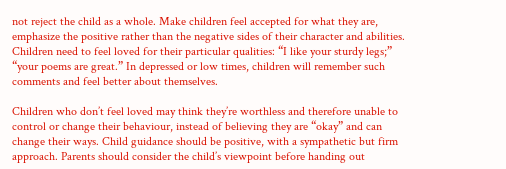not reject the child as a whole. Make children feel accepted for what they are, emphasize the positive rather than the negative sides of their character and abilities. Children need to feel loved for their particular qualities: “I like your sturdy legs;” “your poems are great.” In depressed or low times, children will remember such comments and feel better about themselves.

Children who don’t feel loved may think they’re worthless and therefore unable to control or change their behaviour, instead of believing they are “okay” and can change their ways. Child guidance should be positive, with a sympathetic but firm approach. Parents should consider the child’s viewpoint before handing out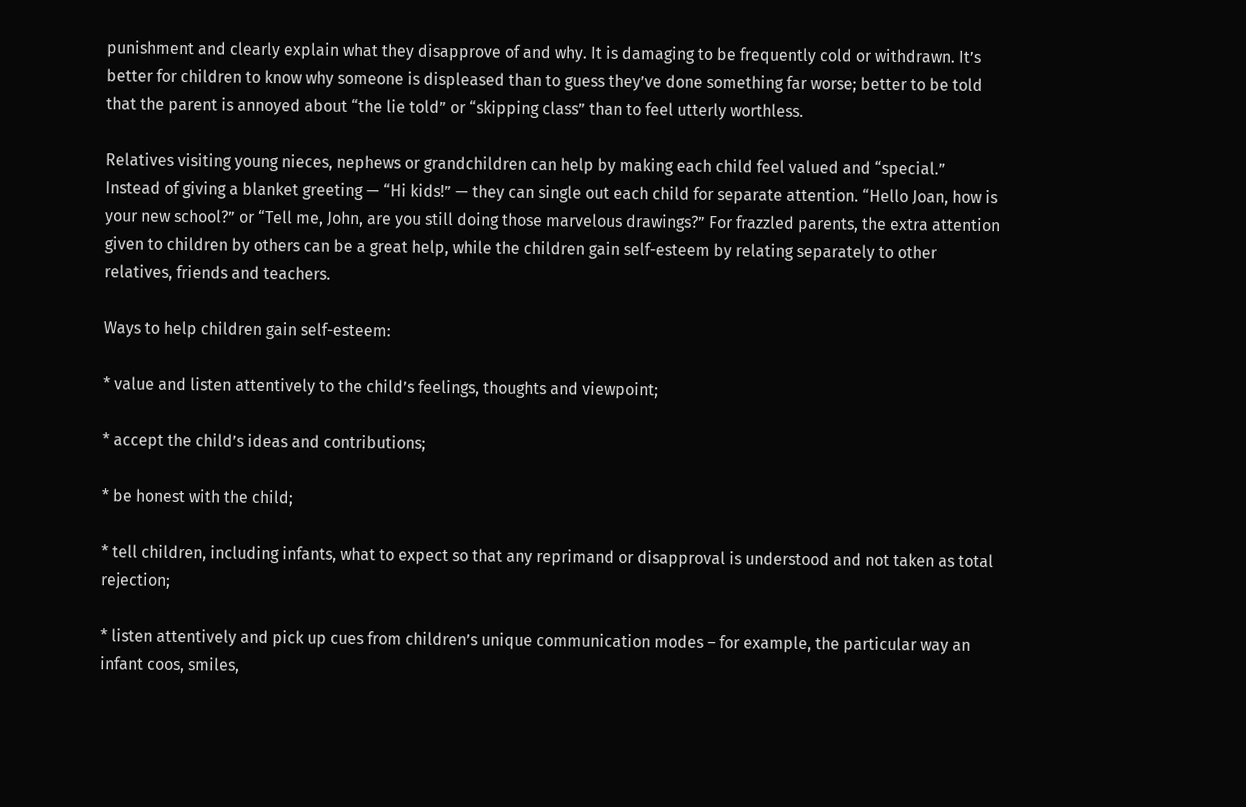punishment and clearly explain what they disapprove of and why. It is damaging to be frequently cold or withdrawn. It’s better for children to know why someone is displeased than to guess they’ve done something far worse; better to be told that the parent is annoyed about “the lie told” or “skipping class” than to feel utterly worthless.

Relatives visiting young nieces, nephews or grandchildren can help by making each child feel valued and “special.” Instead of giving a blanket greeting — “Hi kids!” — they can single out each child for separate attention. “Hello Joan, how is your new school?” or “Tell me, John, are you still doing those marvelous drawings?” For frazzled parents, the extra attention given to children by others can be a great help, while the children gain self-esteem by relating separately to other relatives, friends and teachers.

Ways to help children gain self-esteem:

* value and listen attentively to the child’s feelings, thoughts and viewpoint;

* accept the child’s ideas and contributions;

* be honest with the child;

* tell children, including infants, what to expect so that any reprimand or disapproval is understood and not taken as total rejection;

* listen attentively and pick up cues from children’s unique communication modes – for example, the particular way an infant coos, smiles,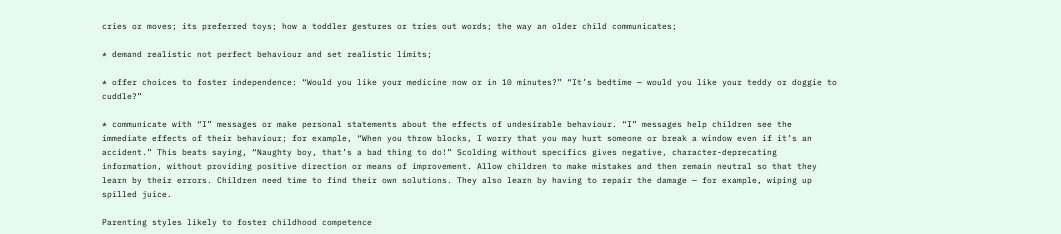cries or moves; its preferred toys; how a toddler gestures or tries out words; the way an older child communicates;

* demand realistic not perfect behaviour and set realistic limits;

* offer choices to foster independence: “Would you like your medicine now or in 10 minutes?” “It’s bedtime — would you like your teddy or doggie to cuddle?”

* communicate with “I” messages or make personal statements about the effects of undesirable behaviour. “I” messages help children see the immediate effects of their behaviour; for example, “When you throw blocks, I worry that you may hurt someone or break a window even if it’s an accident.” This beats saying, “Naughty boy, that’s a bad thing to do!” Scolding without specifics gives negative, character-deprecating information, without providing positive direction or means of improvement. Allow children to make mistakes and then remain neutral so that they learn by their errors. Children need time to find their own solutions. They also learn by having to repair the damage — for example, wiping up spilled juice.

Parenting styles likely to foster childhood competence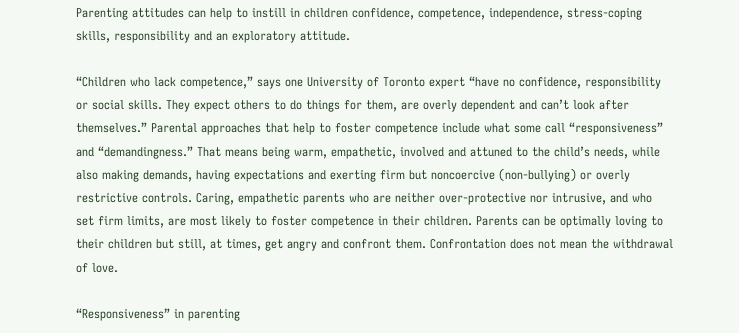Parenting attitudes can help to instill in children confidence, competence, independence, stress-coping skills, responsibility and an exploratory attitude.

“Children who lack competence,” says one University of Toronto expert “have no confidence, responsibility or social skills. They expect others to do things for them, are overly dependent and can’t look after themselves.” Parental approaches that help to foster competence include what some call “responsiveness” and “demandingness.” That means being warm, empathetic, involved and attuned to the child’s needs, while also making demands, having expectations and exerting firm but noncoercive (non-bullying) or overly restrictive controls. Caring, empathetic parents who are neither over-protective nor intrusive, and who set firm limits, are most likely to foster competence in their children. Parents can be optimally loving to their children but still, at times, get angry and confront them. Confrontation does not mean the withdrawal of love.

“Responsiveness” in parenting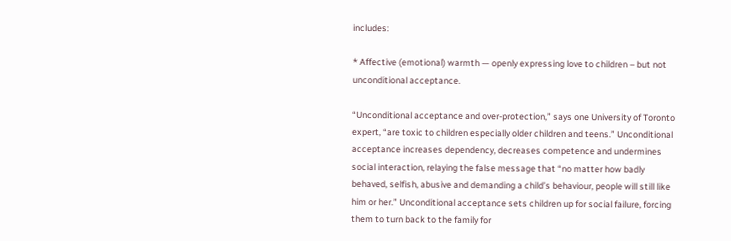includes:

* Affective (emotional) warmth — openly expressing love to children – but not unconditional acceptance.

“Unconditional acceptance and over-protection,” says one University of Toronto expert, “are toxic to children especially older children and teens.” Unconditional acceptance increases dependency, decreases competence and undermines social interaction, relaying the false message that “no matter how badly behaved, selfish, abusive and demanding a child’s behaviour, people will still like him or her.” Unconditional acceptance sets children up for social failure, forcing them to turn back to the family for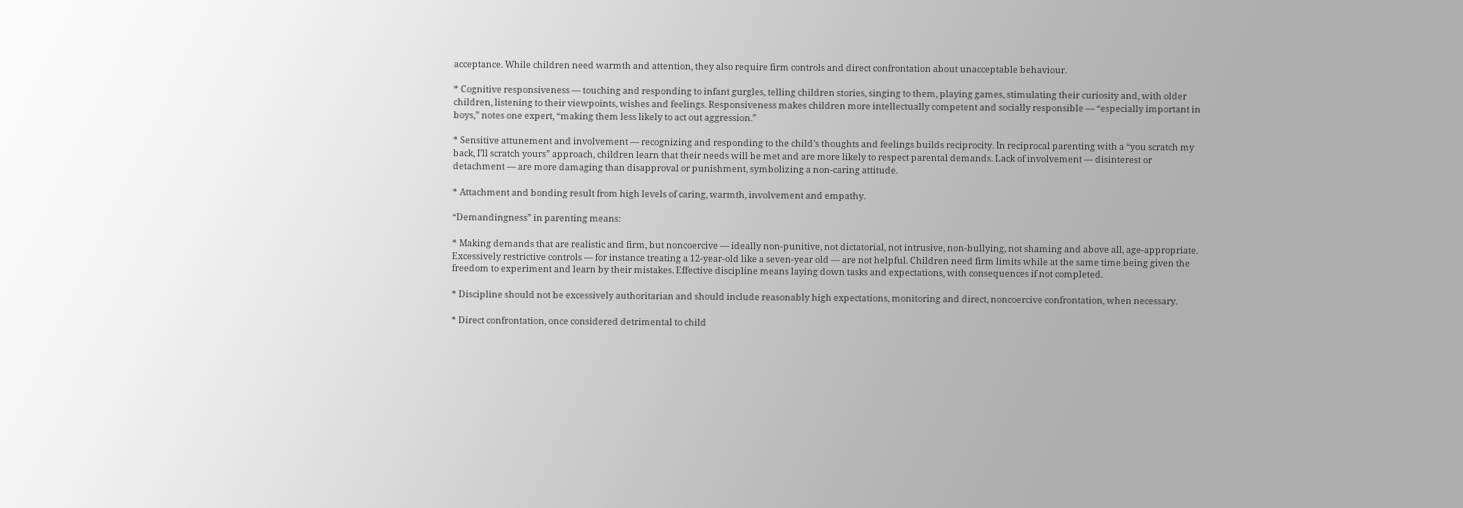acceptance. While children need warmth and attention, they also require firm controls and direct confrontation about unacceptable behaviour.

* Cognitive responsiveness — touching and responding to infant gurgles, telling children stories, singing to them, playing games, stimulating their curiosity and, with older children, listening to their viewpoints, wishes and feelings. Responsiveness makes children more intellectually competent and socially responsible — “especially important in boys,” notes one expert, “making them less likely to act out aggression.”

* Sensitive attunement and involvement — recognizing and responding to the child’s thoughts and feelings builds reciprocity. In reciprocal parenting with a “you scratch my back, I’ll scratch yours” approach, children learn that their needs will be met and are more likely to respect parental demands. Lack of involvement — disinterest or detachment — are more damaging than disapproval or punishment, symbolizing a non-caring attitude.

* Attachment and bonding result from high levels of caring, warmth, involvement and empathy.

“Demandingness” in parenting means:

* Making demands that are realistic and firm, but noncoercive — ideally non-punitive, not dictatorial, not intrusive, non-bullying, not shaming and above all, age-appropriate. Excessively restrictive controls — for instance treating a 12-year-old like a seven-year old — are not helpful. Children need firm limits while at the same time being given the freedom to experiment and learn by their mistakes. Effective discipline means laying down tasks and expectations, with consequences if not completed.

* Discipline should not be excessively authoritarian and should include reasonably high expectations, monitoring and direct, noncoercive confrontation, when necessary.

* Direct confrontation, once considered detrimental to child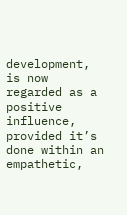development, is now regarded as a positive influence, provided it’s done within an empathetic,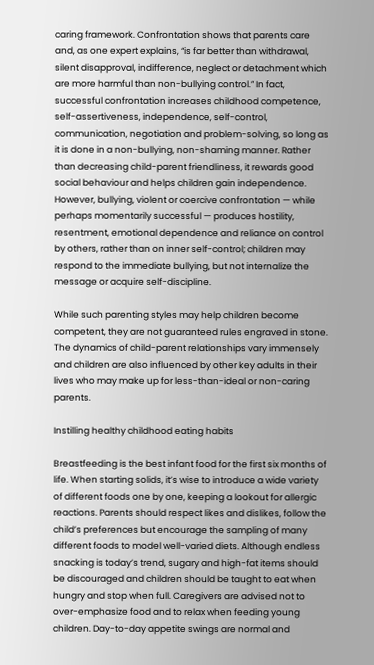caring framework. Confrontation shows that parents care and, as one expert explains, “is far better than withdrawal, silent disapproval, indifference, neglect or detachment which are more harmful than non-bullying control.” In fact, successful confrontation increases childhood competence, self-assertiveness, independence, self-control, communication, negotiation and problem-solving, so long as it is done in a non-bullying, non-shaming manner. Rather than decreasing child-parent friendliness, it rewards good social behaviour and helps children gain independence. However, bullying, violent or coercive confrontation — while perhaps momentarily successful — produces hostility, resentment, emotional dependence and reliance on control by others, rather than on inner self-control; children may respond to the immediate bullying, but not internalize the message or acquire self-discipline.

While such parenting styles may help children become competent, they are not guaranteed rules engraved in stone. The dynamics of child-parent relationships vary immensely and children are also influenced by other key adults in their lives who may make up for less-than-ideal or non-caring parents.

Instilling healthy childhood eating habits

Breastfeeding is the best infant food for the first six months of life. When starting solids, it’s wise to introduce a wide variety of different foods one by one, keeping a lookout for allergic reactions. Parents should respect likes and dislikes, follow the child’s preferences but encourage the sampling of many different foods to model well-varied diets. Although endless snacking is today’s trend, sugary and high-fat items should be discouraged and children should be taught to eat when hungry and stop when full. Caregivers are advised not to over-emphasize food and to relax when feeding young children. Day-to-day appetite swings are normal and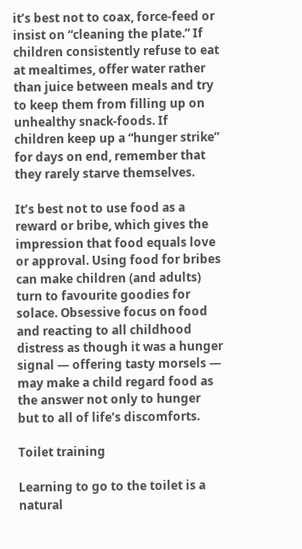it’s best not to coax, force-feed or insist on “cleaning the plate.” If children consistently refuse to eat at mealtimes, offer water rather than juice between meals and try to keep them from filling up on unhealthy snack-foods. If children keep up a “hunger strike” for days on end, remember that they rarely starve themselves.

It’s best not to use food as a reward or bribe, which gives the impression that food equals love or approval. Using food for bribes can make children (and adults) turn to favourite goodies for solace. Obsessive focus on food and reacting to all childhood distress as though it was a hunger signal — offering tasty morsels — may make a child regard food as the answer not only to hunger but to all of life’s discomforts.

Toilet training

Learning to go to the toilet is a natural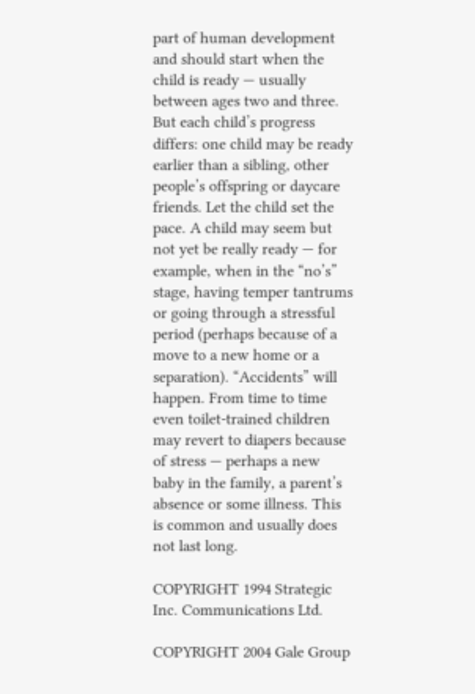part of human development and should start when the child is ready — usually between ages two and three. But each child’s progress differs: one child may be ready earlier than a sibling, other people’s offspring or daycare friends. Let the child set the pace. A child may seem but not yet be really ready — for example, when in the “no’s” stage, having temper tantrums or going through a stressful period (perhaps because of a move to a new home or a separation). “Accidents” will happen. From time to time even toilet-trained children may revert to diapers because of stress — perhaps a new baby in the family, a parent’s absence or some illness. This is common and usually does not last long.

COPYRIGHT 1994 Strategic Inc. Communications Ltd.

COPYRIGHT 2004 Gale Group